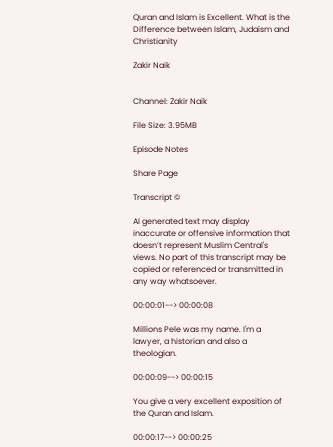Quran and Islam is Excellent. What is the Difference between Islam, Judaism and Christianity

Zakir Naik


Channel: Zakir Naik

File Size: 3.95MB

Episode Notes

Share Page

Transcript ©

AI generated text may display inaccurate or offensive information that doesn’t represent Muslim Central's views. No part of this transcript may be copied or referenced or transmitted in any way whatsoever.

00:00:01--> 00:00:08

Millions Pele was my name. I'm a lawyer, a historian and also a theologian.

00:00:09--> 00:00:15

You give a very excellent exposition of the Quran and Islam.

00:00:17--> 00:00:25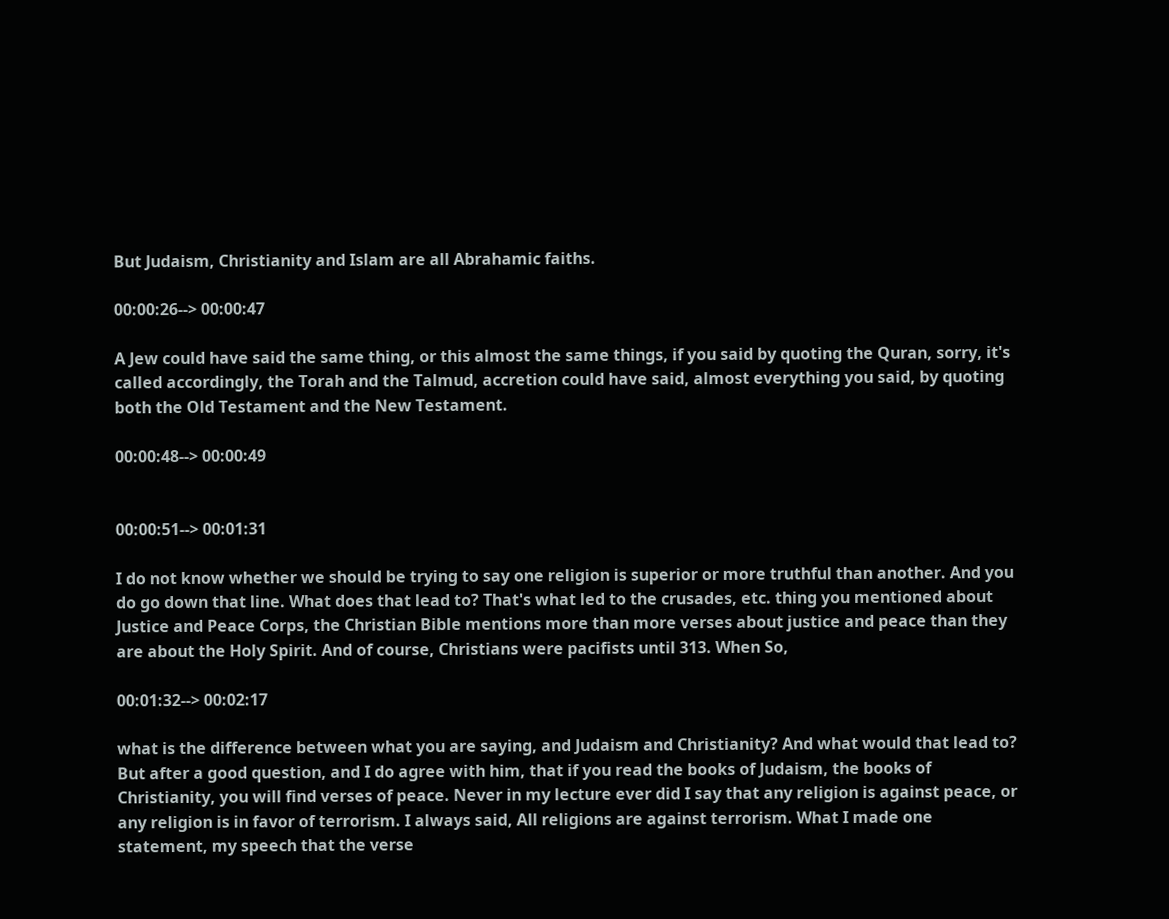But Judaism, Christianity and Islam are all Abrahamic faiths.

00:00:26--> 00:00:47

A Jew could have said the same thing, or this almost the same things, if you said by quoting the Quran, sorry, it's called accordingly, the Torah and the Talmud, accretion could have said, almost everything you said, by quoting both the Old Testament and the New Testament.

00:00:48--> 00:00:49


00:00:51--> 00:01:31

I do not know whether we should be trying to say one religion is superior or more truthful than another. And you do go down that line. What does that lead to? That's what led to the crusades, etc. thing you mentioned about Justice and Peace Corps, the Christian Bible mentions more than more verses about justice and peace than they are about the Holy Spirit. And of course, Christians were pacifists until 313. When So,

00:01:32--> 00:02:17

what is the difference between what you are saying, and Judaism and Christianity? And what would that lead to? But after a good question, and I do agree with him, that if you read the books of Judaism, the books of Christianity, you will find verses of peace. Never in my lecture ever did I say that any religion is against peace, or any religion is in favor of terrorism. I always said, All religions are against terrorism. What I made one statement, my speech that the verse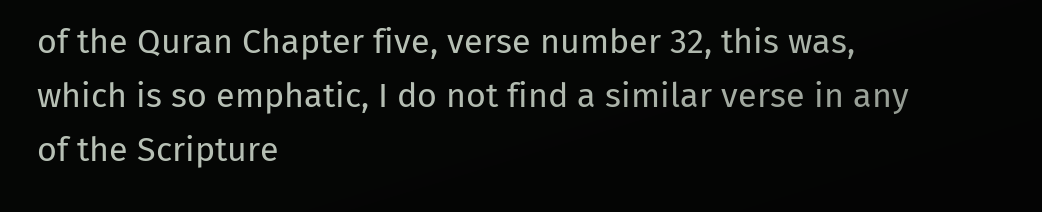of the Quran Chapter five, verse number 32, this was, which is so emphatic, I do not find a similar verse in any of the Scripture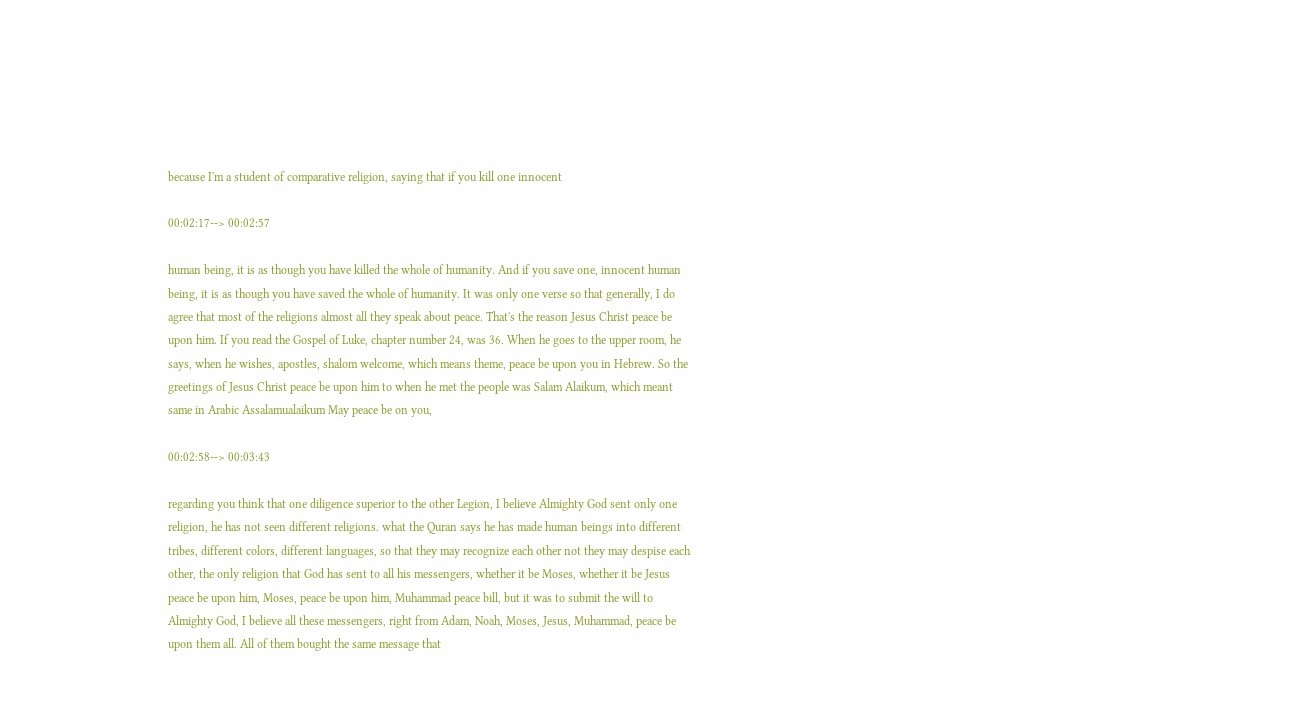because I'm a student of comparative religion, saying that if you kill one innocent

00:02:17--> 00:02:57

human being, it is as though you have killed the whole of humanity. And if you save one, innocent human being, it is as though you have saved the whole of humanity. It was only one verse so that generally, I do agree that most of the religions almost all they speak about peace. That's the reason Jesus Christ peace be upon him. If you read the Gospel of Luke, chapter number 24, was 36. When he goes to the upper room, he says, when he wishes, apostles, shalom welcome, which means theme, peace be upon you in Hebrew. So the greetings of Jesus Christ peace be upon him to when he met the people was Salam Alaikum, which meant same in Arabic Assalamualaikum May peace be on you,

00:02:58--> 00:03:43

regarding you think that one diligence superior to the other Legion, I believe Almighty God sent only one religion, he has not seen different religions. what the Quran says he has made human beings into different tribes, different colors, different languages, so that they may recognize each other not they may despise each other, the only religion that God has sent to all his messengers, whether it be Moses, whether it be Jesus peace be upon him, Moses, peace be upon him, Muhammad peace bill, but it was to submit the will to Almighty God, I believe all these messengers, right from Adam, Noah, Moses, Jesus, Muhammad, peace be upon them all. All of them bought the same message that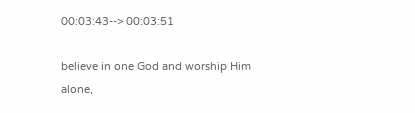00:03:43--> 00:03:51

believe in one God and worship Him alone,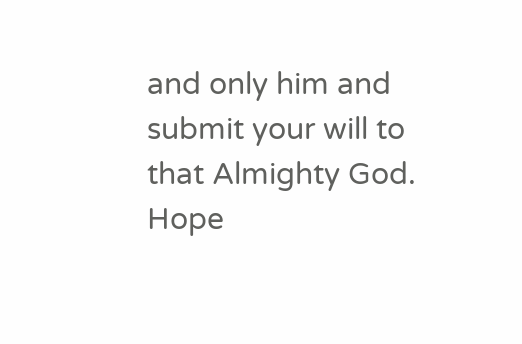and only him and submit your will to that Almighty God. Hope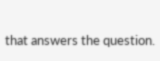that answers the question.